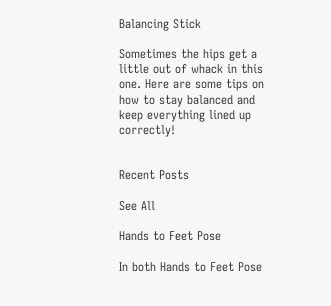Balancing Stick

Sometimes the hips get a little out of whack in this one. Here are some tips on how to stay balanced and keep everything lined up correctly!


Recent Posts

See All

Hands to Feet Pose

In both Hands to Feet Pose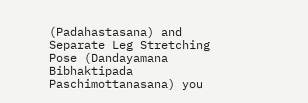(Padahastasana) and Separate Leg Stretching Pose (Dandayamana Bibhaktipada Paschimottanasana) you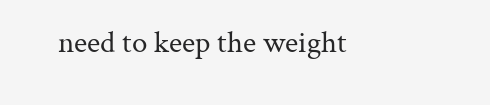need to keep the weight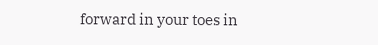forward in your toes in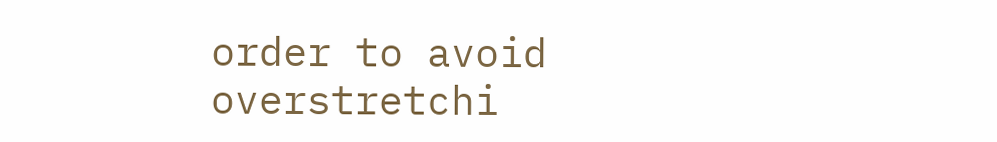order to avoid overstretchi